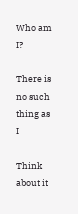Who am I?

There is no such thing as I

Think about it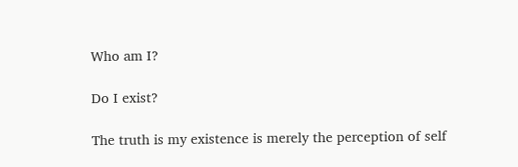Who am I?

Do I exist?

The truth is my existence is merely the perception of self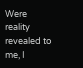Were reality revealed to me, I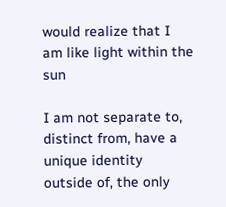would realize that I am like light within the sun

I am not separate to, distinct from, have a unique identity outside of, the only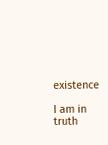existence

I am in truth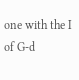one with the I of G-d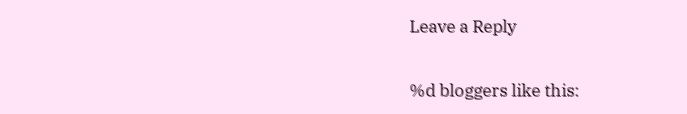Leave a Reply

%d bloggers like this: